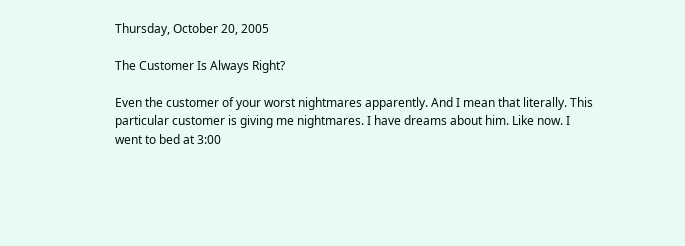Thursday, October 20, 2005

The Customer Is Always Right?

Even the customer of your worst nightmares apparently. And I mean that literally. This particular customer is giving me nightmares. I have dreams about him. Like now. I went to bed at 3:00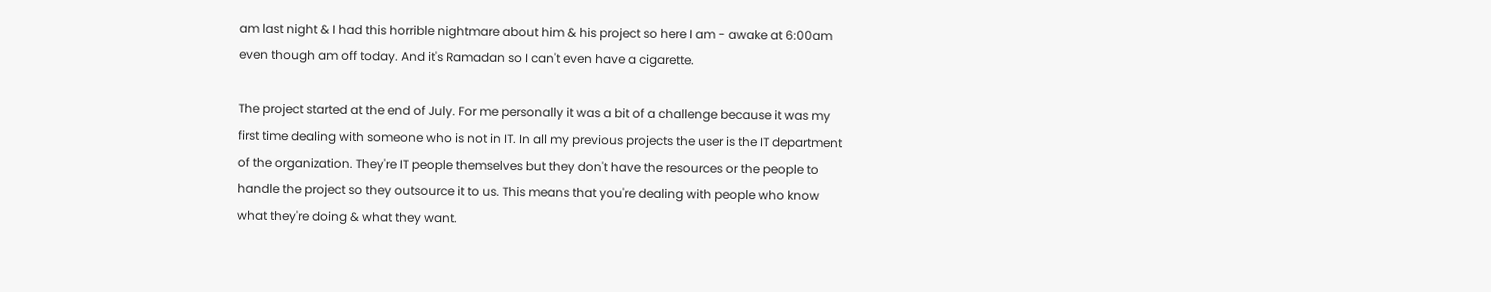am last night & I had this horrible nightmare about him & his project so here I am - awake at 6:00am even though am off today. And it's Ramadan so I can't even have a cigarette.

The project started at the end of July. For me personally it was a bit of a challenge because it was my first time dealing with someone who is not in IT. In all my previous projects the user is the IT department of the organization. They're IT people themselves but they don't have the resources or the people to handle the project so they outsource it to us. This means that you're dealing with people who know what they're doing & what they want.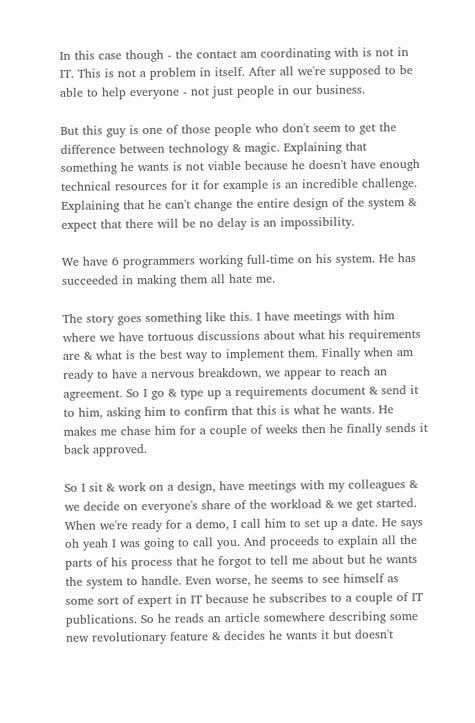In this case though - the contact am coordinating with is not in IT. This is not a problem in itself. After all we're supposed to be able to help everyone - not just people in our business.

But this guy is one of those people who don't seem to get the difference between technology & magic. Explaining that something he wants is not viable because he doesn't have enough technical resources for it for example is an incredible challenge. Explaining that he can't change the entire design of the system & expect that there will be no delay is an impossibility.

We have 6 programmers working full-time on his system. He has succeeded in making them all hate me.

The story goes something like this. I have meetings with him where we have tortuous discussions about what his requirements are & what is the best way to implement them. Finally when am ready to have a nervous breakdown, we appear to reach an agreement. So I go & type up a requirements document & send it to him, asking him to confirm that this is what he wants. He makes me chase him for a couple of weeks then he finally sends it back approved.

So I sit & work on a design, have meetings with my colleagues & we decide on everyone's share of the workload & we get started. When we're ready for a demo, I call him to set up a date. He says oh yeah I was going to call you. And proceeds to explain all the parts of his process that he forgot to tell me about but he wants the system to handle. Even worse, he seems to see himself as some sort of expert in IT because he subscribes to a couple of IT publications. So he reads an article somewhere describing some new revolutionary feature & decides he wants it but doesn't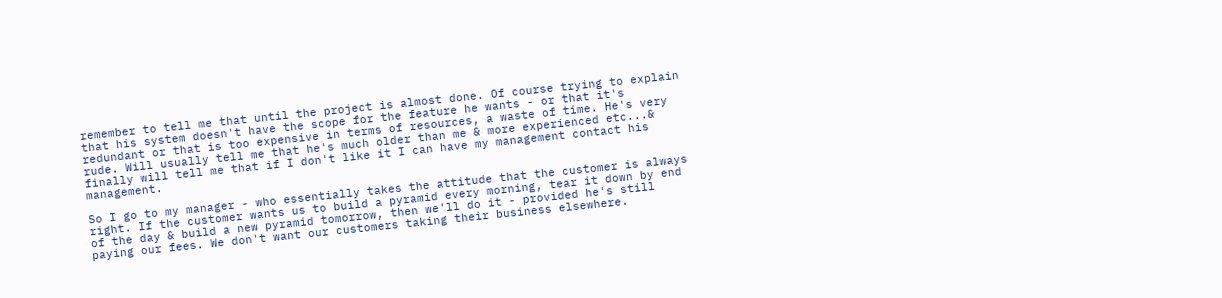remember to tell me that until the project is almost done. Of course trying to explain that his system doesn't have the scope for the feature he wants - or that it's redundant or that is too expensive in terms of resources, a waste of time. He's very rude. Will usually tell me that he's much older than me & more experienced etc...& finally will tell me that if I don't like it I can have my management contact his management.

So I go to my manager - who essentially takes the attitude that the customer is always right. If the customer wants us to build a pyramid every morning, tear it down by end of the day & build a new pyramid tomorrow, then we'll do it - provided he's still paying our fees. We don't want our customers taking their business elsewhere.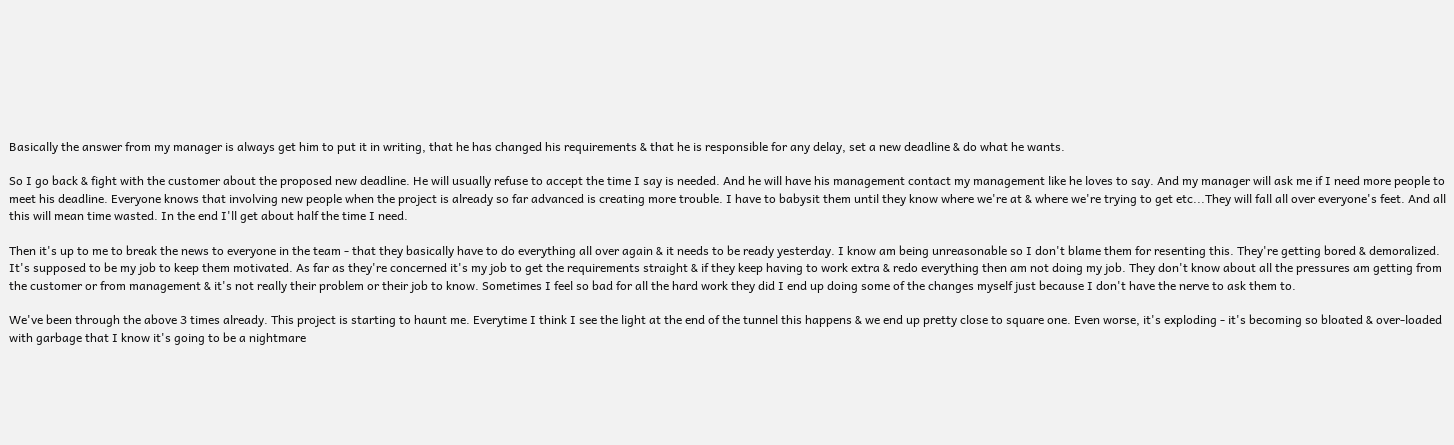Basically the answer from my manager is always get him to put it in writing, that he has changed his requirements & that he is responsible for any delay, set a new deadline & do what he wants.

So I go back & fight with the customer about the proposed new deadline. He will usually refuse to accept the time I say is needed. And he will have his management contact my management like he loves to say. And my manager will ask me if I need more people to meet his deadline. Everyone knows that involving new people when the project is already so far advanced is creating more trouble. I have to babysit them until they know where we're at & where we're trying to get etc...They will fall all over everyone's feet. And all this will mean time wasted. In the end I'll get about half the time I need.

Then it's up to me to break the news to everyone in the team - that they basically have to do everything all over again & it needs to be ready yesterday. I know am being unreasonable so I don't blame them for resenting this. They're getting bored & demoralized. It's supposed to be my job to keep them motivated. As far as they're concerned it's my job to get the requirements straight & if they keep having to work extra & redo everything then am not doing my job. They don't know about all the pressures am getting from the customer or from management & it's not really their problem or their job to know. Sometimes I feel so bad for all the hard work they did I end up doing some of the changes myself just because I don't have the nerve to ask them to.

We've been through the above 3 times already. This project is starting to haunt me. Everytime I think I see the light at the end of the tunnel this happens & we end up pretty close to square one. Even worse, it's exploding - it's becoming so bloated & over-loaded with garbage that I know it's going to be a nightmare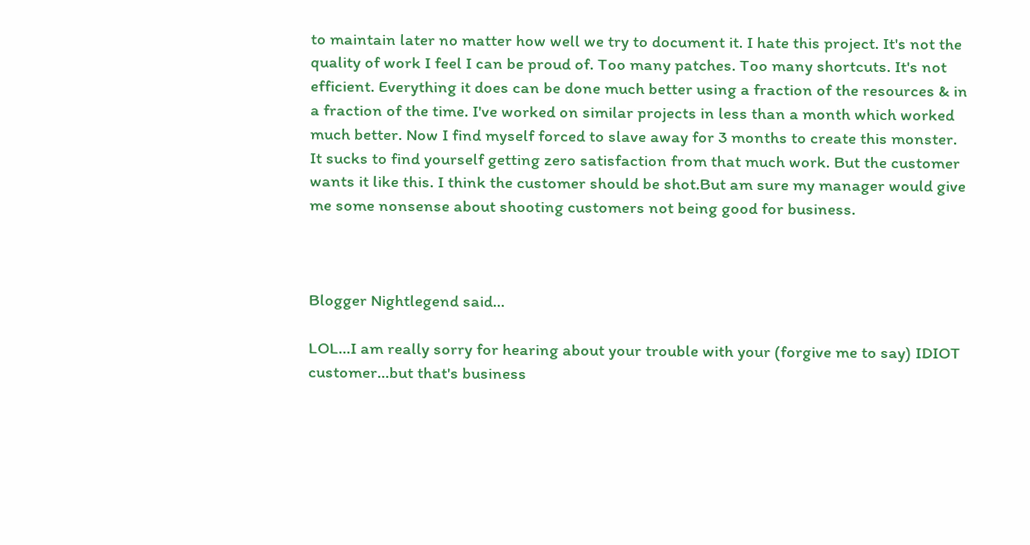to maintain later no matter how well we try to document it. I hate this project. It's not the quality of work I feel I can be proud of. Too many patches. Too many shortcuts. It's not efficient. Everything it does can be done much better using a fraction of the resources & in a fraction of the time. I've worked on similar projects in less than a month which worked much better. Now I find myself forced to slave away for 3 months to create this monster. It sucks to find yourself getting zero satisfaction from that much work. But the customer wants it like this. I think the customer should be shot.But am sure my manager would give me some nonsense about shooting customers not being good for business.



Blogger Nightlegend said...

LOL...I am really sorry for hearing about your trouble with your (forgive me to say) IDIOT customer...but that's business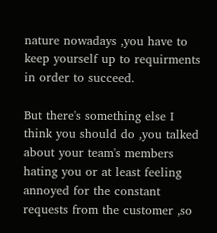nature nowadays ,you have to keep yourself up to requirments in order to succeed.

But there's something else I think you should do ,you talked about your team's members hating you or at least feeling annoyed for the constant requests from the customer ,so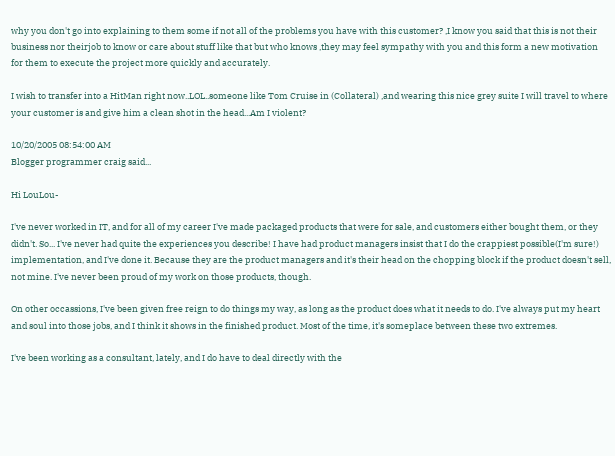why you don't go into explaining to them some if not all of the problems you have with this customer? ,I know you said that this is not their business nor theirjob to know or care about stuff like that but who knows ,they may feel sympathy with you and this form a new motivation for them to execute the project more quickly and accurately.

I wish to transfer into a HitMan right now..LOL..someone like Tom Cruise in (Collateral) ,and wearing this nice grey suite I will travel to where your customer is and give him a clean shot in the head...Am I violent?

10/20/2005 08:54:00 AM
Blogger programmer craig said...

Hi LouLou-

I've never worked in IT, and for all of my career I've made packaged products that were for sale, and customers either bought them, or they didn't. So... I've never had quite the experiences you describe! I have had product managers insist that I do the crappiest possible(I'm sure!) implementation, and I've done it. Because they are the product managers and it's their head on the chopping block if the product doesn't sell, not mine. I've never been proud of my work on those products, though.

On other occassions, I've been given free reign to do things my way, as long as the product does what it needs to do. I've always put my heart and soul into those jobs, and I think it shows in the finished product. Most of the time, it's someplace between these two extremes.

I've been working as a consultant, lately, and I do have to deal directly with the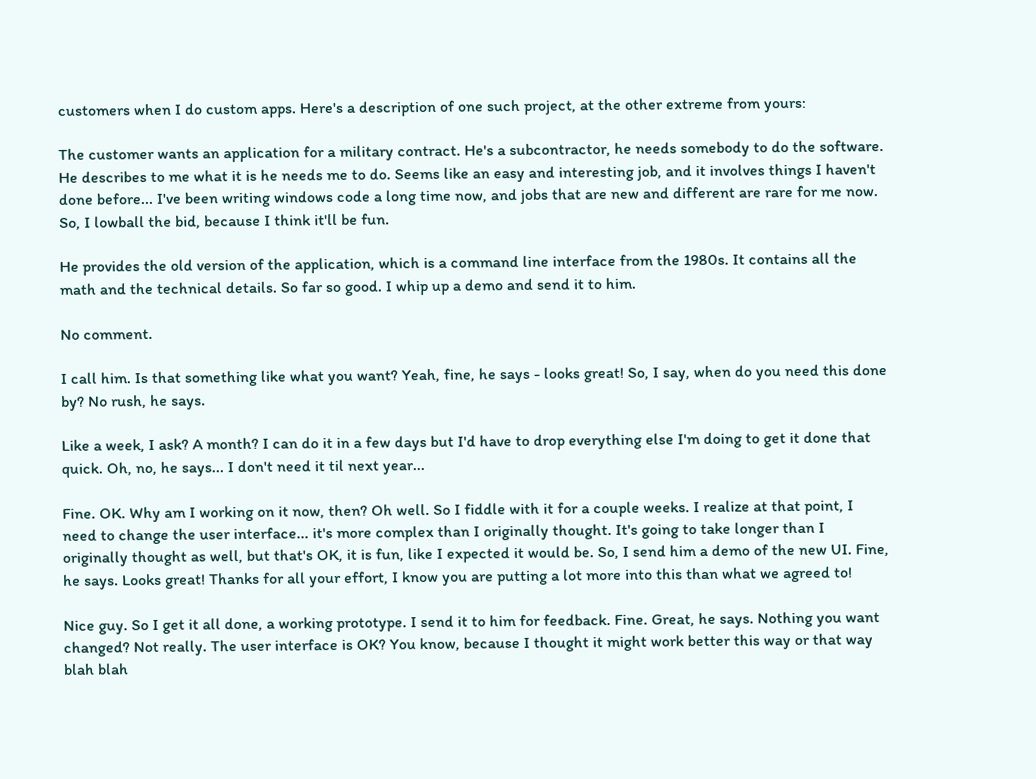customers when I do custom apps. Here's a description of one such project, at the other extreme from yours:

The customer wants an application for a military contract. He's a subcontractor, he needs somebody to do the software. He describes to me what it is he needs me to do. Seems like an easy and interesting job, and it involves things I haven't done before... I've been writing windows code a long time now, and jobs that are new and different are rare for me now. So, I lowball the bid, because I think it'll be fun.

He provides the old version of the application, which is a command line interface from the 1980s. It contains all the math and the technical details. So far so good. I whip up a demo and send it to him.

No comment.

I call him. Is that something like what you want? Yeah, fine, he says - looks great! So, I say, when do you need this done by? No rush, he says.

Like a week, I ask? A month? I can do it in a few days but I'd have to drop everything else I'm doing to get it done that quick. Oh, no, he says... I don't need it til next year...

Fine. OK. Why am I working on it now, then? Oh well. So I fiddle with it for a couple weeks. I realize at that point, I need to change the user interface... it's more complex than I originally thought. It's going to take longer than I originally thought as well, but that's OK, it is fun, like I expected it would be. So, I send him a demo of the new UI. Fine, he says. Looks great! Thanks for all your effort, I know you are putting a lot more into this than what we agreed to!

Nice guy. So I get it all done, a working prototype. I send it to him for feedback. Fine. Great, he says. Nothing you want changed? Not really. The user interface is OK? You know, because I thought it might work better this way or that way blah blah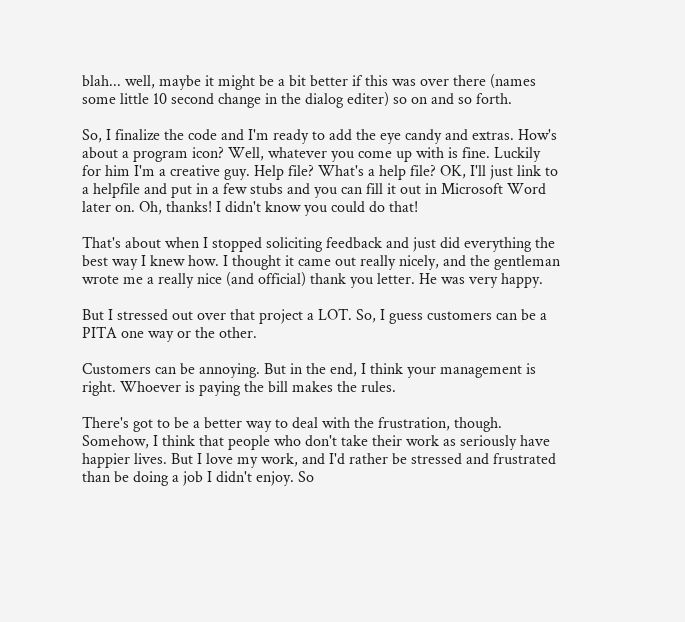blah... well, maybe it might be a bit better if this was over there (names some little 10 second change in the dialog editer) so on and so forth.

So, I finalize the code and I'm ready to add the eye candy and extras. How's about a program icon? Well, whatever you come up with is fine. Luckily for him I'm a creative guy. Help file? What's a help file? OK, I'll just link to a helpfile and put in a few stubs and you can fill it out in Microsoft Word later on. Oh, thanks! I didn't know you could do that!

That's about when I stopped soliciting feedback and just did everything the best way I knew how. I thought it came out really nicely, and the gentleman wrote me a really nice (and official) thank you letter. He was very happy.

But I stressed out over that project a LOT. So, I guess customers can be a PITA one way or the other.

Customers can be annoying. But in the end, I think your management is right. Whoever is paying the bill makes the rules.

There's got to be a better way to deal with the frustration, though. Somehow, I think that people who don't take their work as seriously have happier lives. But I love my work, and I'd rather be stressed and frustrated than be doing a job I didn't enjoy. So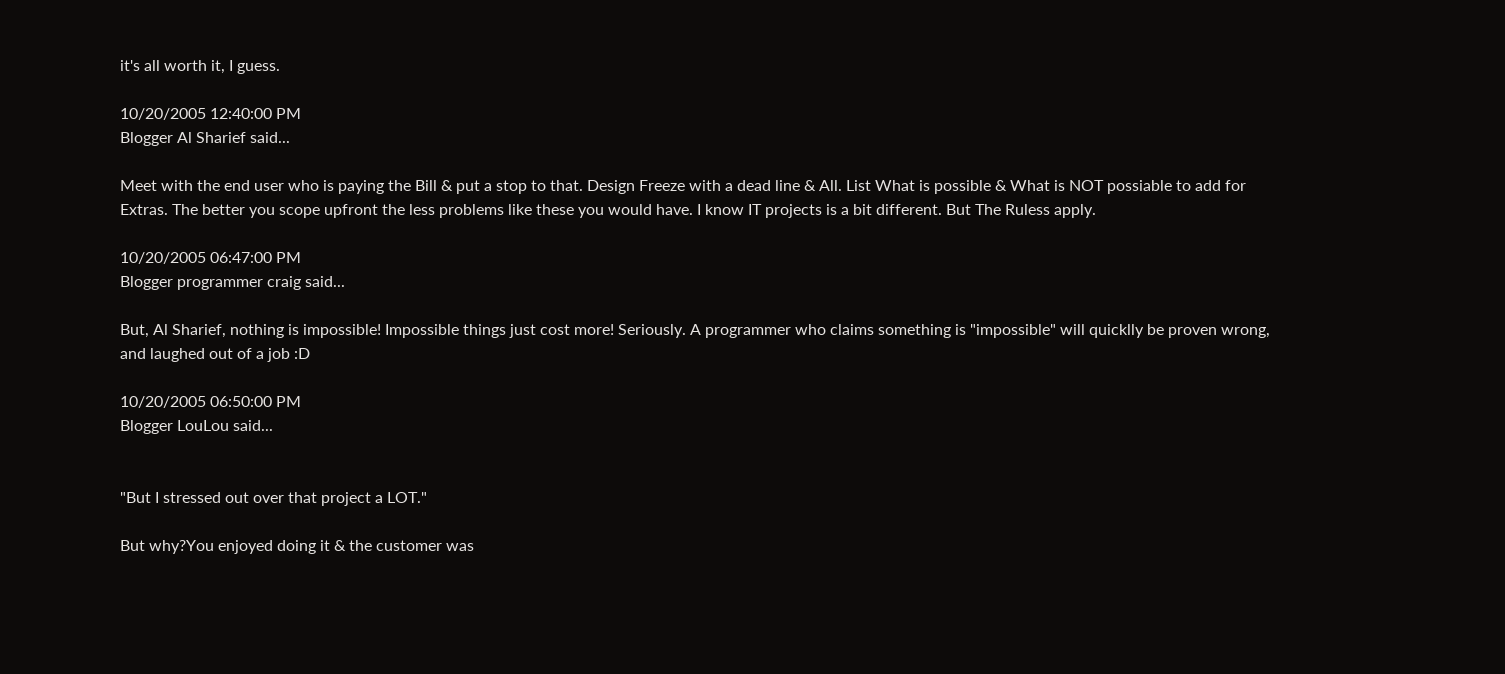it's all worth it, I guess.

10/20/2005 12:40:00 PM
Blogger Al Sharief said...

Meet with the end user who is paying the Bill & put a stop to that. Design Freeze with a dead line & All. List What is possible & What is NOT possiable to add for Extras. The better you scope upfront the less problems like these you would have. I know IT projects is a bit different. But The Ruless apply.

10/20/2005 06:47:00 PM
Blogger programmer craig said...

But, Al Sharief, nothing is impossible! Impossible things just cost more! Seriously. A programmer who claims something is "impossible" will quicklly be proven wrong, and laughed out of a job :D

10/20/2005 06:50:00 PM
Blogger LouLou said...


"But I stressed out over that project a LOT."

But why?You enjoyed doing it & the customer was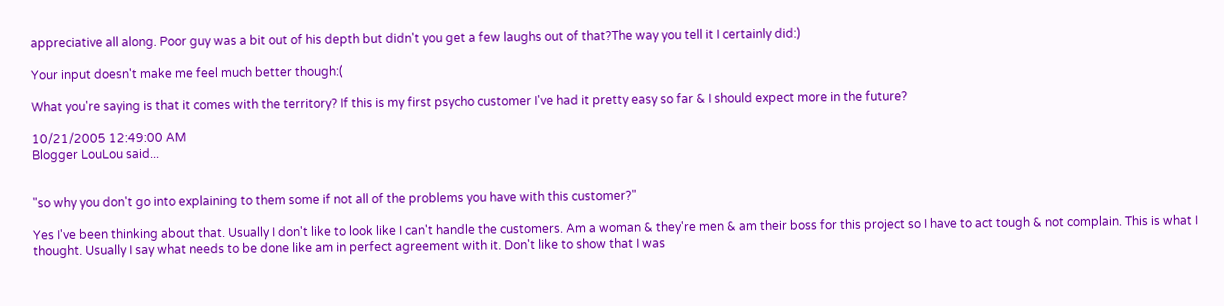appreciative all along. Poor guy was a bit out of his depth but didn't you get a few laughs out of that?The way you tell it I certainly did:)

Your input doesn't make me feel much better though:(

What you're saying is that it comes with the territory? If this is my first psycho customer I've had it pretty easy so far & I should expect more in the future?

10/21/2005 12:49:00 AM
Blogger LouLou said...


"so why you don't go into explaining to them some if not all of the problems you have with this customer?"

Yes I've been thinking about that. Usually I don't like to look like I can't handle the customers. Am a woman & they're men & am their boss for this project so I have to act tough & not complain. This is what I thought. Usually I say what needs to be done like am in perfect agreement with it. Don't like to show that I was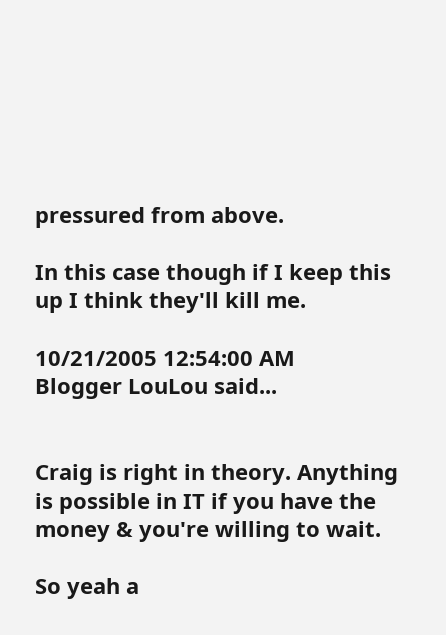pressured from above.

In this case though if I keep this up I think they'll kill me.

10/21/2005 12:54:00 AM
Blogger LouLou said...


Craig is right in theory. Anything is possible in IT if you have the money & you're willing to wait.

So yeah a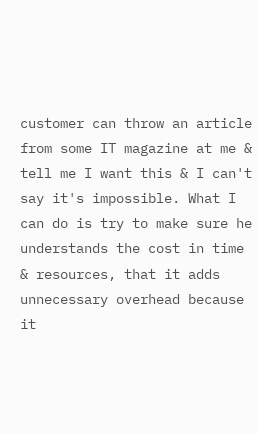customer can throw an article from some IT magazine at me & tell me I want this & I can't say it's impossible. What I can do is try to make sure he understands the cost in time & resources, that it adds unnecessary overhead because it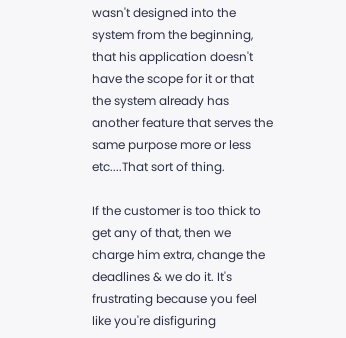wasn't designed into the system from the beginning, that his application doesn't have the scope for it or that the system already has another feature that serves the same purpose more or less etc....That sort of thing.

If the customer is too thick to get any of that, then we charge him extra, change the deadlines & we do it. It's frustrating because you feel like you're disfiguring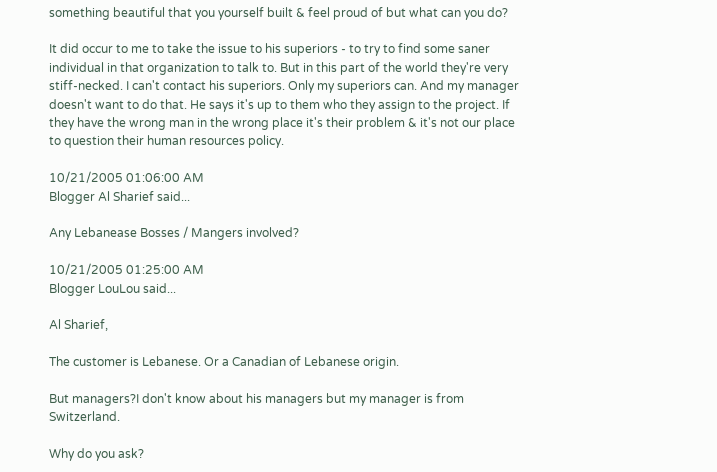something beautiful that you yourself built & feel proud of but what can you do?

It did occur to me to take the issue to his superiors - to try to find some saner individual in that organization to talk to. But in this part of the world they're very stiff-necked. I can't contact his superiors. Only my superiors can. And my manager doesn't want to do that. He says it's up to them who they assign to the project. If they have the wrong man in the wrong place it's their problem & it's not our place to question their human resources policy.

10/21/2005 01:06:00 AM
Blogger Al Sharief said...

Any Lebanease Bosses / Mangers involved?

10/21/2005 01:25:00 AM
Blogger LouLou said...

Al Sharief,

The customer is Lebanese. Or a Canadian of Lebanese origin.

But managers?I don't know about his managers but my manager is from Switzerland.

Why do you ask?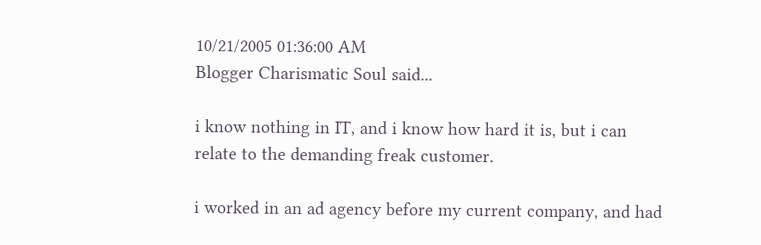10/21/2005 01:36:00 AM
Blogger Charismatic Soul said...

i know nothing in IT, and i know how hard it is, but i can relate to the demanding freak customer.

i worked in an ad agency before my current company, and had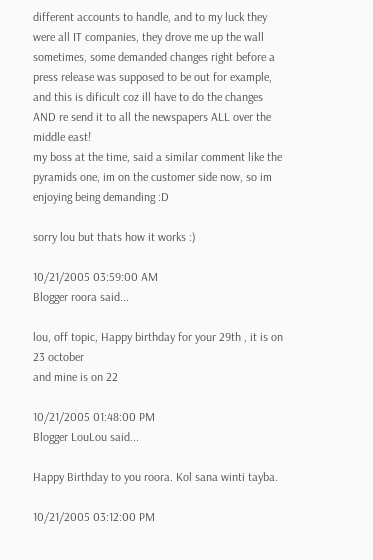different accounts to handle, and to my luck they were all IT companies, they drove me up the wall sometimes, some demanded changes right before a press release was supposed to be out for example, and this is dificult coz ill have to do the changes AND re send it to all the newspapers ALL over the middle east!
my boss at the time, said a similar comment like the pyramids one, im on the customer side now, so im enjoying being demanding :D

sorry lou but thats how it works :)

10/21/2005 03:59:00 AM
Blogger roora said...

lou, off topic, Happy birthday for your 29th , it is on 23 october
and mine is on 22

10/21/2005 01:48:00 PM
Blogger LouLou said...

Happy Birthday to you roora. Kol sana winti tayba.

10/21/2005 03:12:00 PM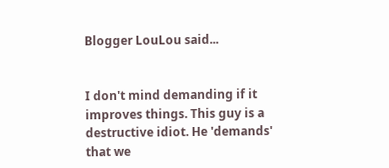Blogger LouLou said...


I don't mind demanding if it improves things. This guy is a destructive idiot. He 'demands' that we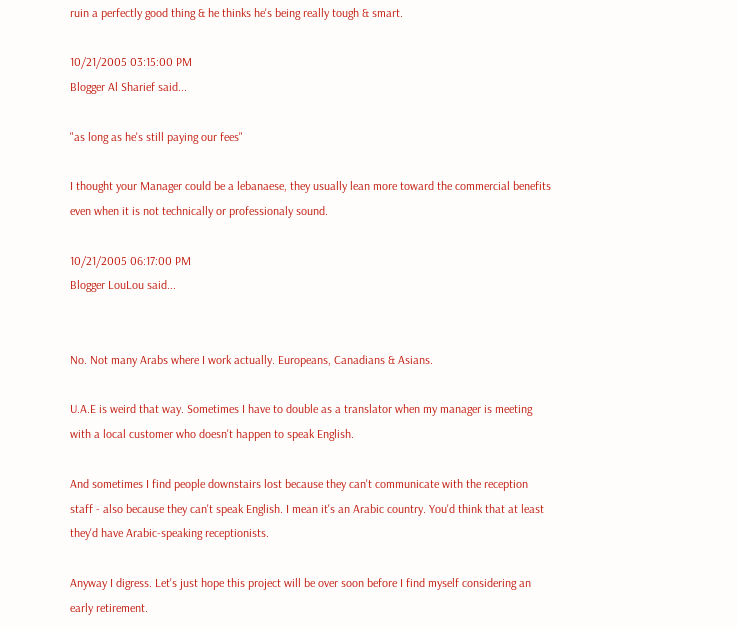ruin a perfectly good thing & he thinks he's being really tough & smart.

10/21/2005 03:15:00 PM
Blogger Al Sharief said...

"as long as he's still paying our fees"

I thought your Manager could be a lebanaese, they usually lean more toward the commercial benefits even when it is not technically or professionaly sound.

10/21/2005 06:17:00 PM
Blogger LouLou said...


No. Not many Arabs where I work actually. Europeans, Canadians & Asians.

U.A.E is weird that way. Sometimes I have to double as a translator when my manager is meeting with a local customer who doesn't happen to speak English.

And sometimes I find people downstairs lost because they can't communicate with the reception staff - also because they can't speak English. I mean it's an Arabic country. You'd think that at least they'd have Arabic-speaking receptionists.

Anyway I digress. Let's just hope this project will be over soon before I find myself considering an early retirement.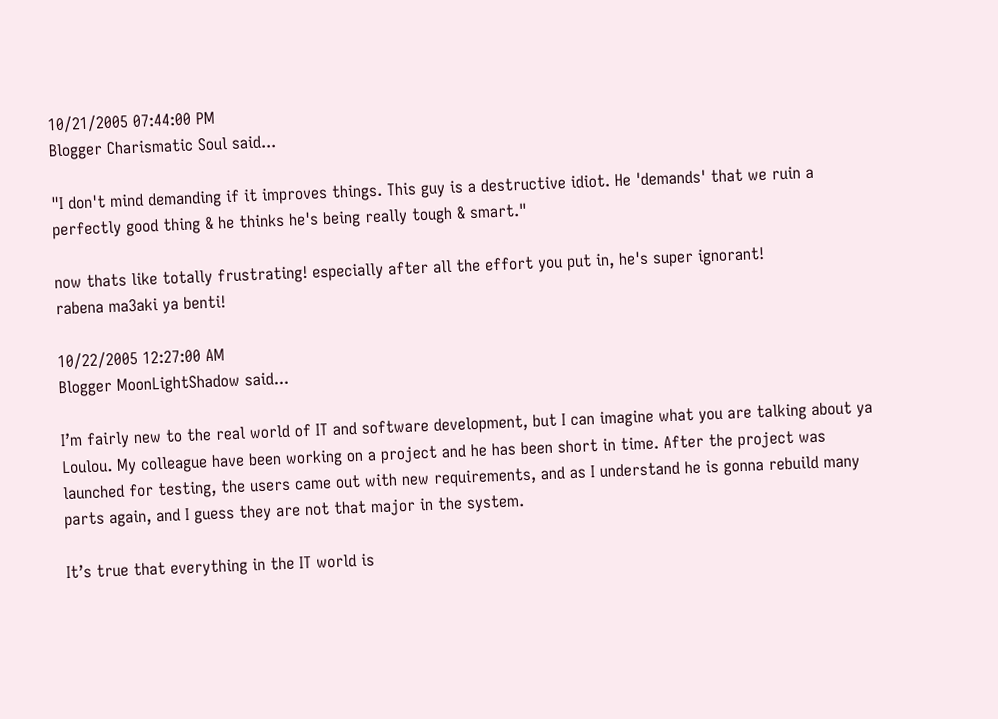10/21/2005 07:44:00 PM
Blogger Charismatic Soul said...

"I don't mind demanding if it improves things. This guy is a destructive idiot. He 'demands' that we ruin a perfectly good thing & he thinks he's being really tough & smart."

now thats like totally frustrating! especially after all the effort you put in, he's super ignorant!
rabena ma3aki ya benti!

10/22/2005 12:27:00 AM
Blogger MoonLightShadow said...

I’m fairly new to the real world of IT and software development, but I can imagine what you are talking about ya Loulou. My colleague have been working on a project and he has been short in time. After the project was launched for testing, the users came out with new requirements, and as I understand he is gonna rebuild many parts again, and I guess they are not that major in the system.

It’s true that everything in the IT world is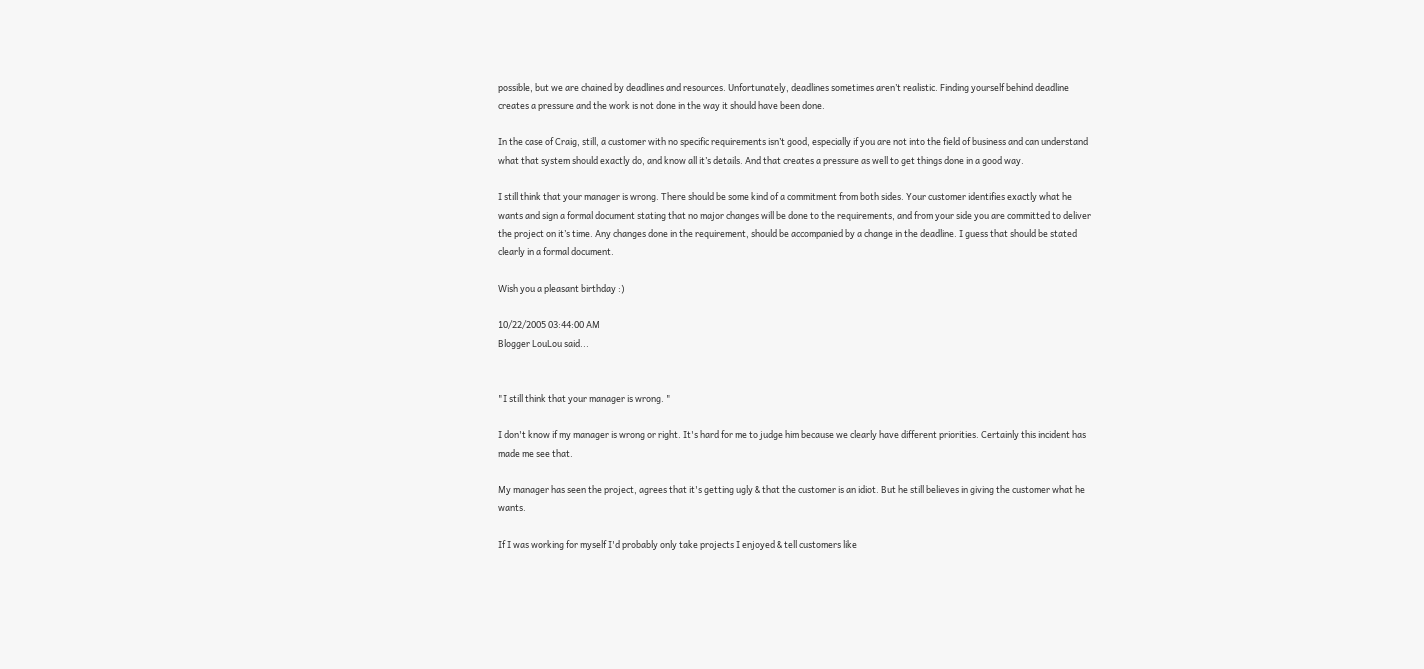possible, but we are chained by deadlines and resources. Unfortunately, deadlines sometimes aren’t realistic. Finding yourself behind deadline creates a pressure and the work is not done in the way it should have been done.

In the case of Craig, still, a customer with no specific requirements isn’t good, especially if you are not into the field of business and can understand what that system should exactly do, and know all it’s details. And that creates a pressure as well to get things done in a good way.

I still think that your manager is wrong. There should be some kind of a commitment from both sides. Your customer identifies exactly what he wants and sign a formal document stating that no major changes will be done to the requirements, and from your side you are committed to deliver the project on it’s time. Any changes done in the requirement, should be accompanied by a change in the deadline. I guess that should be stated clearly in a formal document.

Wish you a pleasant birthday :)

10/22/2005 03:44:00 AM
Blogger LouLou said...


"I still think that your manager is wrong. "

I don't know if my manager is wrong or right. It's hard for me to judge him because we clearly have different priorities. Certainly this incident has made me see that.

My manager has seen the project, agrees that it's getting ugly & that the customer is an idiot. But he still believes in giving the customer what he wants.

If I was working for myself I'd probably only take projects I enjoyed & tell customers like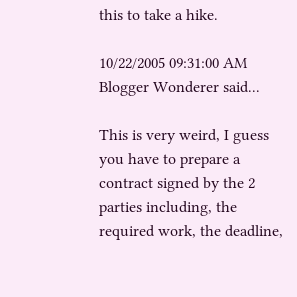this to take a hike.

10/22/2005 09:31:00 AM
Blogger Wonderer said...

This is very weird, I guess you have to prepare a contract signed by the 2 parties including, the required work, the deadline,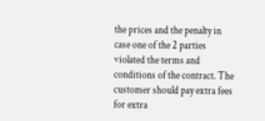the prices and the penalty in case one of the 2 parties violated the terms and conditions of the contract. The customer should pay extra fees for extra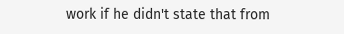work if he didn't state that from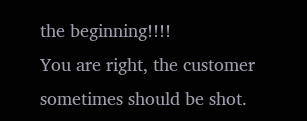the beginning!!!!
You are right, the customer sometimes should be shot.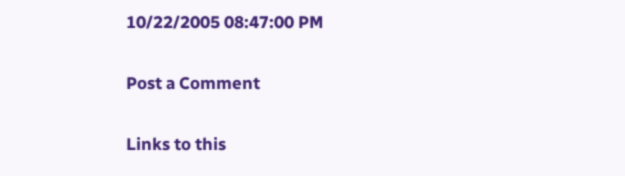10/22/2005 08:47:00 PM

Post a Comment

Links to this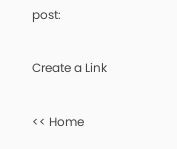post:

Create a Link

<< Home